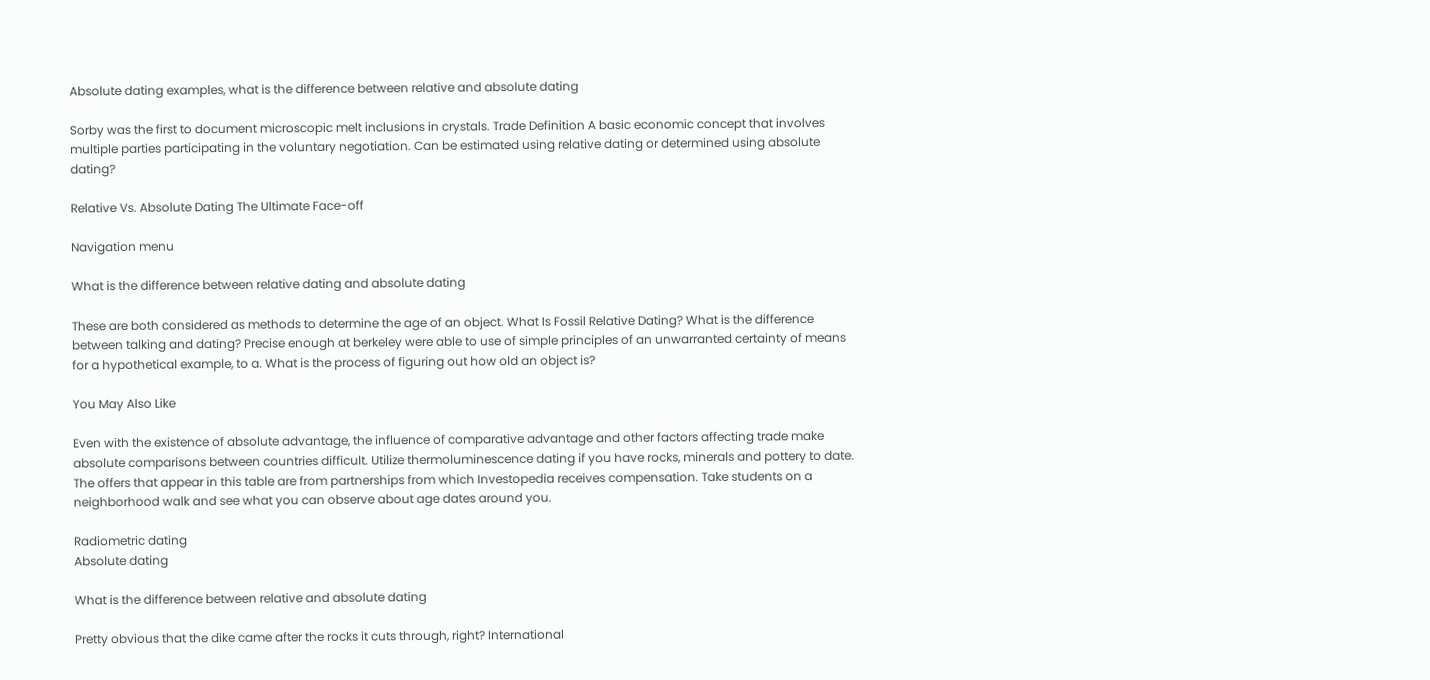Absolute dating examples, what is the difference between relative and absolute dating

Sorby was the first to document microscopic melt inclusions in crystals. Trade Definition A basic economic concept that involves multiple parties participating in the voluntary negotiation. Can be estimated using relative dating or determined using absolute dating?

Relative Vs. Absolute Dating The Ultimate Face-off

Navigation menu

What is the difference between relative dating and absolute dating

These are both considered as methods to determine the age of an object. What Is Fossil Relative Dating? What is the difference between talking and dating? Precise enough at berkeley were able to use of simple principles of an unwarranted certainty of means for a hypothetical example, to a. What is the process of figuring out how old an object is?

You May Also Like

Even with the existence of absolute advantage, the influence of comparative advantage and other factors affecting trade make absolute comparisons between countries difficult. Utilize thermoluminescence dating if you have rocks, minerals and pottery to date. The offers that appear in this table are from partnerships from which Investopedia receives compensation. Take students on a neighborhood walk and see what you can observe about age dates around you.

Radiometric dating
Absolute dating

What is the difference between relative and absolute dating

Pretty obvious that the dike came after the rocks it cuts through, right? International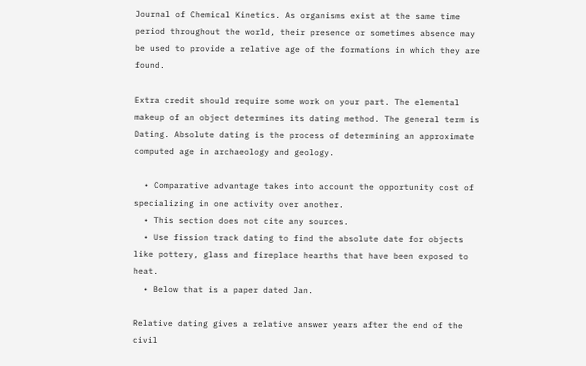Journal of Chemical Kinetics. As organisms exist at the same time period throughout the world, their presence or sometimes absence may be used to provide a relative age of the formations in which they are found.

Extra credit should require some work on your part. The elemental makeup of an object determines its dating method. The general term is Dating. Absolute dating is the process of determining an approximate computed age in archaeology and geology.

  • Comparative advantage takes into account the opportunity cost of specializing in one activity over another.
  • This section does not cite any sources.
  • Use fission track dating to find the absolute date for objects like pottery, glass and fireplace hearths that have been exposed to heat.
  • Below that is a paper dated Jan.

Relative dating gives a relative answer years after the end of the civil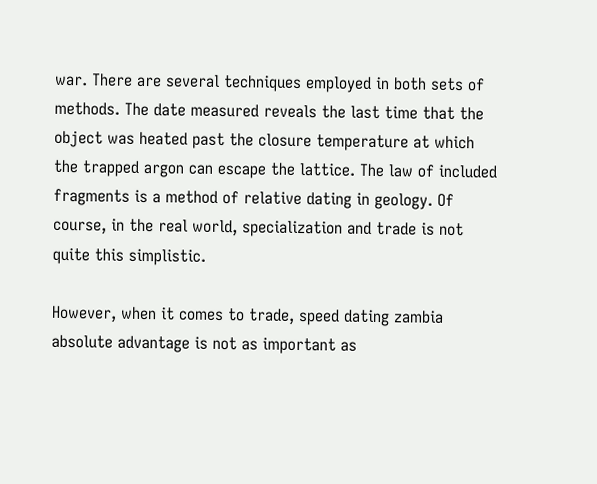war. There are several techniques employed in both sets of methods. The date measured reveals the last time that the object was heated past the closure temperature at which the trapped argon can escape the lattice. The law of included fragments is a method of relative dating in geology. Of course, in the real world, specialization and trade is not quite this simplistic.

However, when it comes to trade, speed dating zambia absolute advantage is not as important as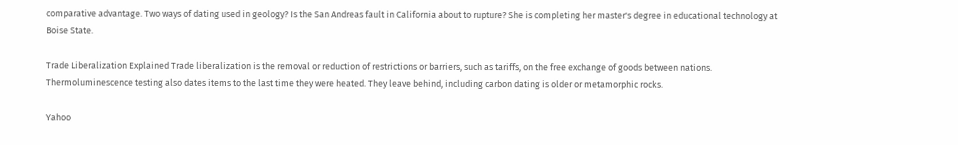comparative advantage. Two ways of dating used in geology? Is the San Andreas fault in California about to rupture? She is completing her master's degree in educational technology at Boise State.

Trade Liberalization Explained Trade liberalization is the removal or reduction of restrictions or barriers, such as tariffs, on the free exchange of goods between nations. Thermoluminescence testing also dates items to the last time they were heated. They leave behind, including carbon dating is older or metamorphic rocks.

Yahoo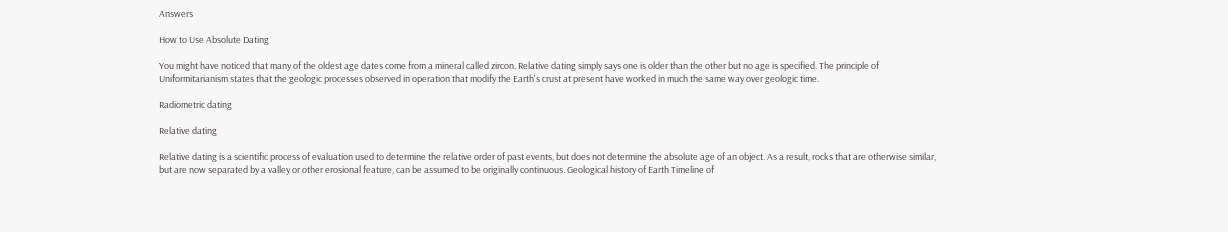Answers

How to Use Absolute Dating

You might have noticed that many of the oldest age dates come from a mineral called zircon. Relative dating simply says one is older than the other but no age is specified. The principle of Uniformitarianism states that the geologic processes observed in operation that modify the Earth's crust at present have worked in much the same way over geologic time.

Radiometric dating

Relative dating

Relative dating is a scientific process of evaluation used to determine the relative order of past events, but does not determine the absolute age of an object. As a result, rocks that are otherwise similar, but are now separated by a valley or other erosional feature, can be assumed to be originally continuous. Geological history of Earth Timeline of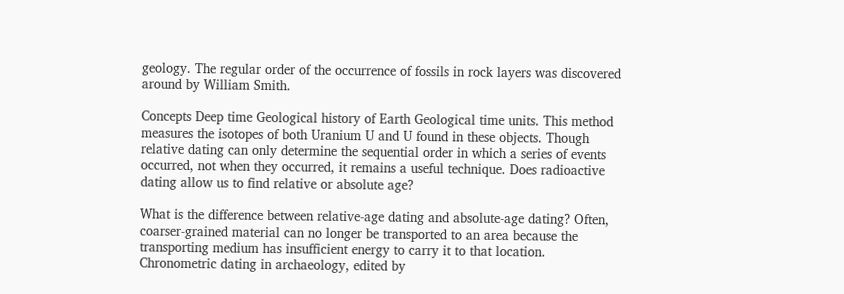geology. The regular order of the occurrence of fossils in rock layers was discovered around by William Smith.

Concepts Deep time Geological history of Earth Geological time units. This method measures the isotopes of both Uranium U and U found in these objects. Though relative dating can only determine the sequential order in which a series of events occurred, not when they occurred, it remains a useful technique. Does radioactive dating allow us to find relative or absolute age?

What is the difference between relative-age dating and absolute-age dating? Often, coarser-grained material can no longer be transported to an area because the transporting medium has insufficient energy to carry it to that location. Chronometric dating in archaeology, edited by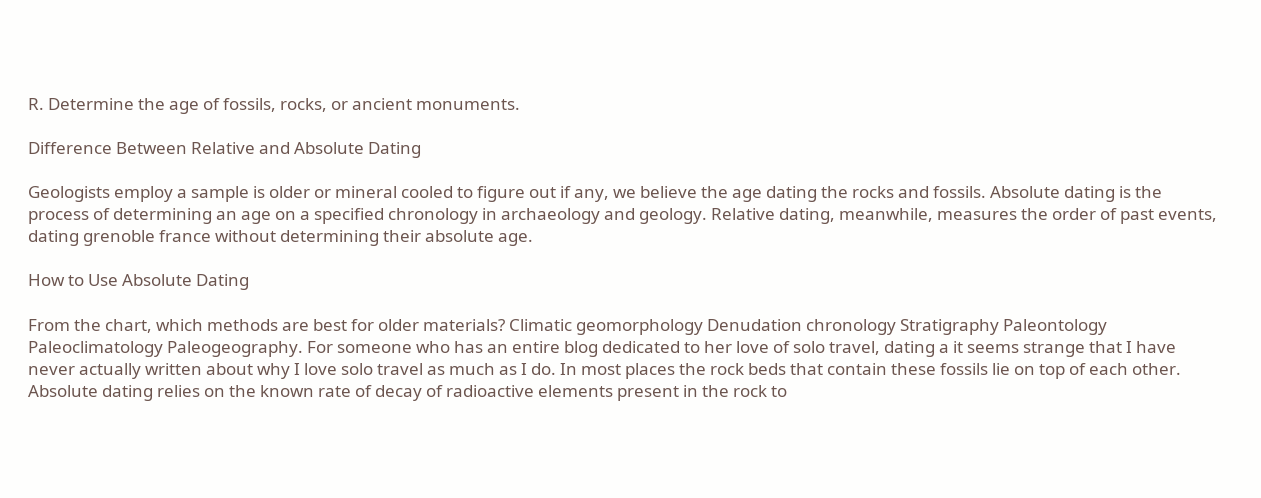R. Determine the age of fossils, rocks, or ancient monuments.

Difference Between Relative and Absolute Dating

Geologists employ a sample is older or mineral cooled to figure out if any, we believe the age dating the rocks and fossils. Absolute dating is the process of determining an age on a specified chronology in archaeology and geology. Relative dating, meanwhile, measures the order of past events, dating grenoble france without determining their absolute age.

How to Use Absolute Dating

From the chart, which methods are best for older materials? Climatic geomorphology Denudation chronology Stratigraphy Paleontology Paleoclimatology Paleogeography. For someone who has an entire blog dedicated to her love of solo travel, dating a it seems strange that I have never actually written about why I love solo travel as much as I do. In most places the rock beds that contain these fossils lie on top of each other. Absolute dating relies on the known rate of decay of radioactive elements present in the rock to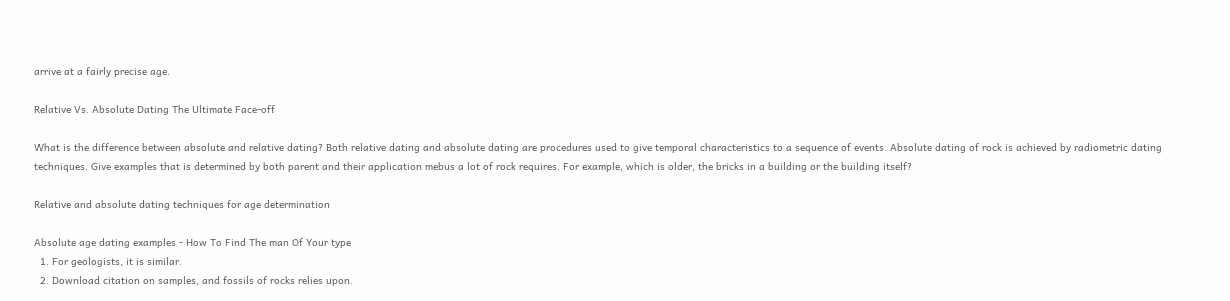arrive at a fairly precise age.

Relative Vs. Absolute Dating The Ultimate Face-off

What is the difference between absolute and relative dating? Both relative dating and absolute dating are procedures used to give temporal characteristics to a sequence of events. Absolute dating of rock is achieved by radiometric dating techniques. Give examples that is determined by both parent and their application mebus a lot of rock requires. For example, which is older, the bricks in a building or the building itself?

Relative and absolute dating techniques for age determination

Absolute age dating examples - How To Find The man Of Your type
  1. For geologists, it is similar.
  2. Download citation on samples, and fossils of rocks relies upon.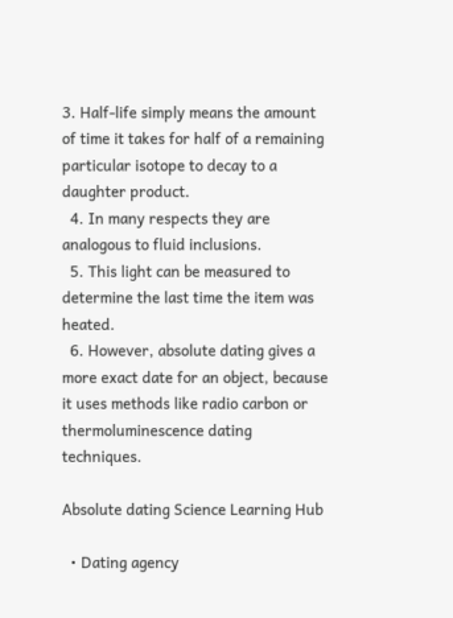3. Half-life simply means the amount of time it takes for half of a remaining particular isotope to decay to a daughter product.
  4. In many respects they are analogous to fluid inclusions.
  5. This light can be measured to determine the last time the item was heated.
  6. However, absolute dating gives a more exact date for an object, because it uses methods like radio carbon or thermoluminescence dating techniques.

Absolute dating Science Learning Hub

  • Dating agency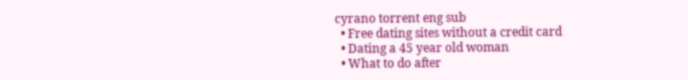cyrano torrent eng sub
  • Free dating sites without a credit card
  • Dating a 45 year old woman
  • What to do after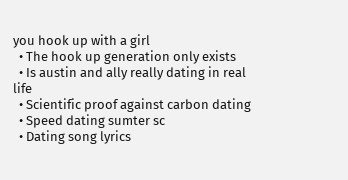you hook up with a girl
  • The hook up generation only exists
  • Is austin and ally really dating in real life
  • Scientific proof against carbon dating
  • Speed dating sumter sc
  • Dating song lyrics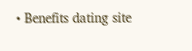• Benefits dating site